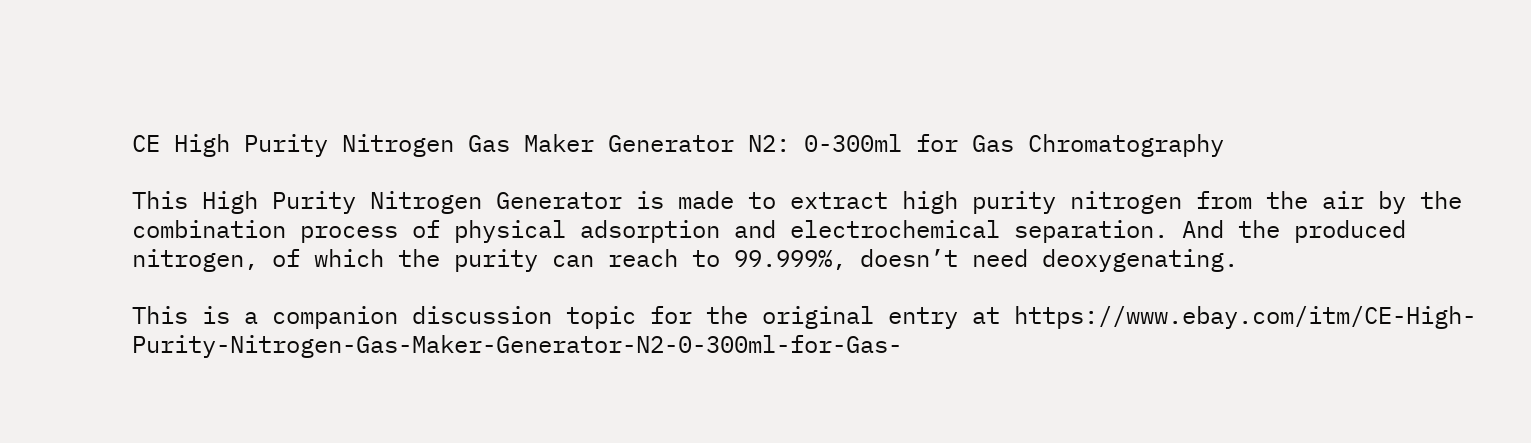CE High Purity Nitrogen Gas Maker Generator N2: 0-300ml for Gas Chromatography

This High Purity Nitrogen Generator is made to extract high purity nitrogen from the air by the combination process of physical adsorption and electrochemical separation. And the produced nitrogen, of which the purity can reach to 99.999%, doesn’t need deoxygenating.

This is a companion discussion topic for the original entry at https://www.ebay.com/itm/CE-High-Purity-Nitrogen-Gas-Maker-Generator-N2-0-300ml-for-Gas-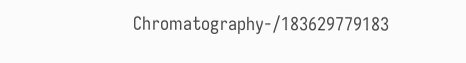Chromatography-/183629779183